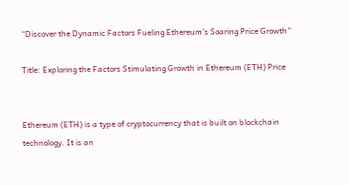“Discover the Dynamic Factors Fueling Ethereum’s Soaring Price Growth”

Title: Exploring the Factors Stimulating Growth in Ethereum (ETH) Price


Ethereum (ETH) is a type of cryptocurrency that is built on blockchain technology. It is an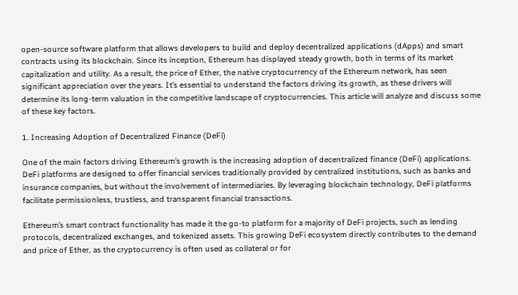open-source software platform that allows developers to build and deploy decentralized applications (dApps) and smart contracts using its blockchain. Since its inception, Ethereum has displayed steady growth, both in terms of its market capitalization and utility. As a result, the price of Ether, the native cryptocurrency of the Ethereum network, has seen significant appreciation over the years. It’s essential to understand the factors driving its growth, as these drivers will determine its long-term valuation in the competitive landscape of cryptocurrencies. This article will analyze and discuss some of these key factors.

1. Increasing Adoption of Decentralized Finance (DeFi)

One of the main factors driving Ethereum’s growth is the increasing adoption of decentralized finance (DeFi) applications. DeFi platforms are designed to offer financial services traditionally provided by centralized institutions, such as banks and insurance companies, but without the involvement of intermediaries. By leveraging blockchain technology, DeFi platforms facilitate permissionless, trustless, and transparent financial transactions.

Ethereum’s smart contract functionality has made it the go-to platform for a majority of DeFi projects, such as lending protocols, decentralized exchanges, and tokenized assets. This growing DeFi ecosystem directly contributes to the demand and price of Ether, as the cryptocurrency is often used as collateral or for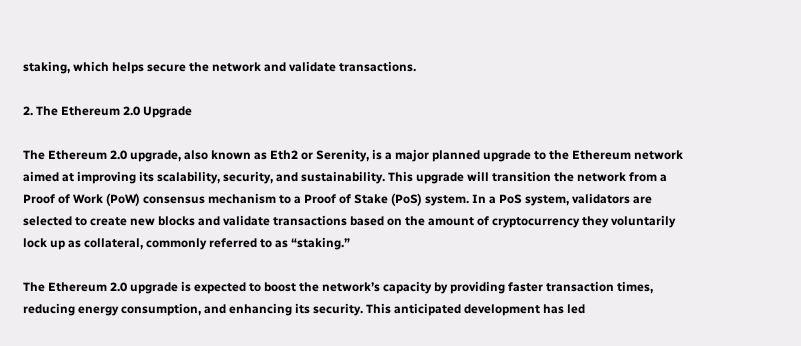staking, which helps secure the network and validate transactions.

2. The Ethereum 2.0 Upgrade

The Ethereum 2.0 upgrade, also known as Eth2 or Serenity, is a major planned upgrade to the Ethereum network aimed at improving its scalability, security, and sustainability. This upgrade will transition the network from a Proof of Work (PoW) consensus mechanism to a Proof of Stake (PoS) system. In a PoS system, validators are selected to create new blocks and validate transactions based on the amount of cryptocurrency they voluntarily lock up as collateral, commonly referred to as “staking.”

The Ethereum 2.0 upgrade is expected to boost the network’s capacity by providing faster transaction times, reducing energy consumption, and enhancing its security. This anticipated development has led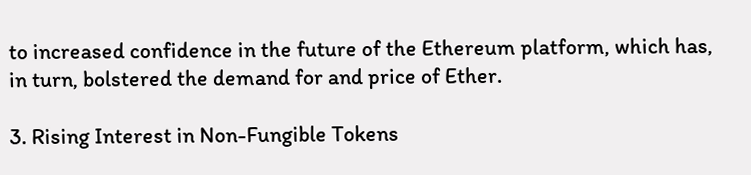to increased confidence in the future of the Ethereum platform, which has, in turn, bolstered the demand for and price of Ether.

3. Rising Interest in Non-Fungible Tokens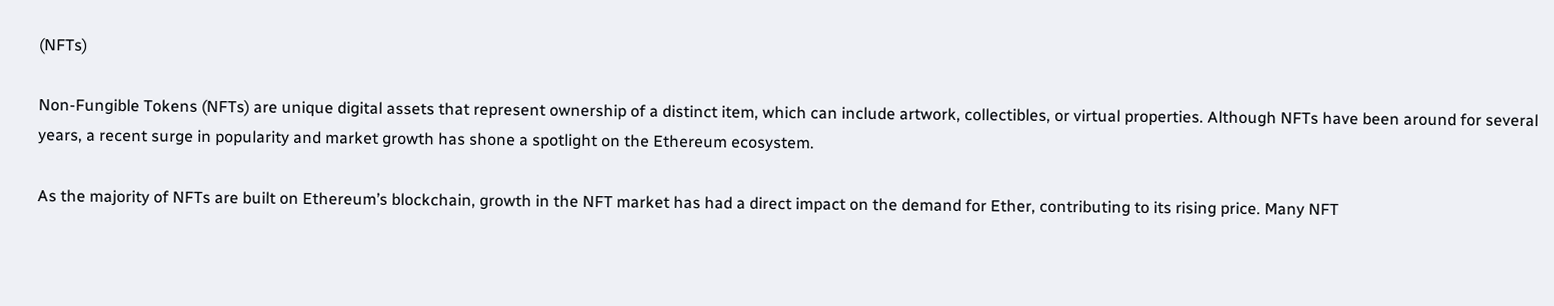(NFTs)

Non-Fungible Tokens (NFTs) are unique digital assets that represent ownership of a distinct item, which can include artwork, collectibles, or virtual properties. Although NFTs have been around for several years, a recent surge in popularity and market growth has shone a spotlight on the Ethereum ecosystem.

As the majority of NFTs are built on Ethereum’s blockchain, growth in the NFT market has had a direct impact on the demand for Ether, contributing to its rising price. Many NFT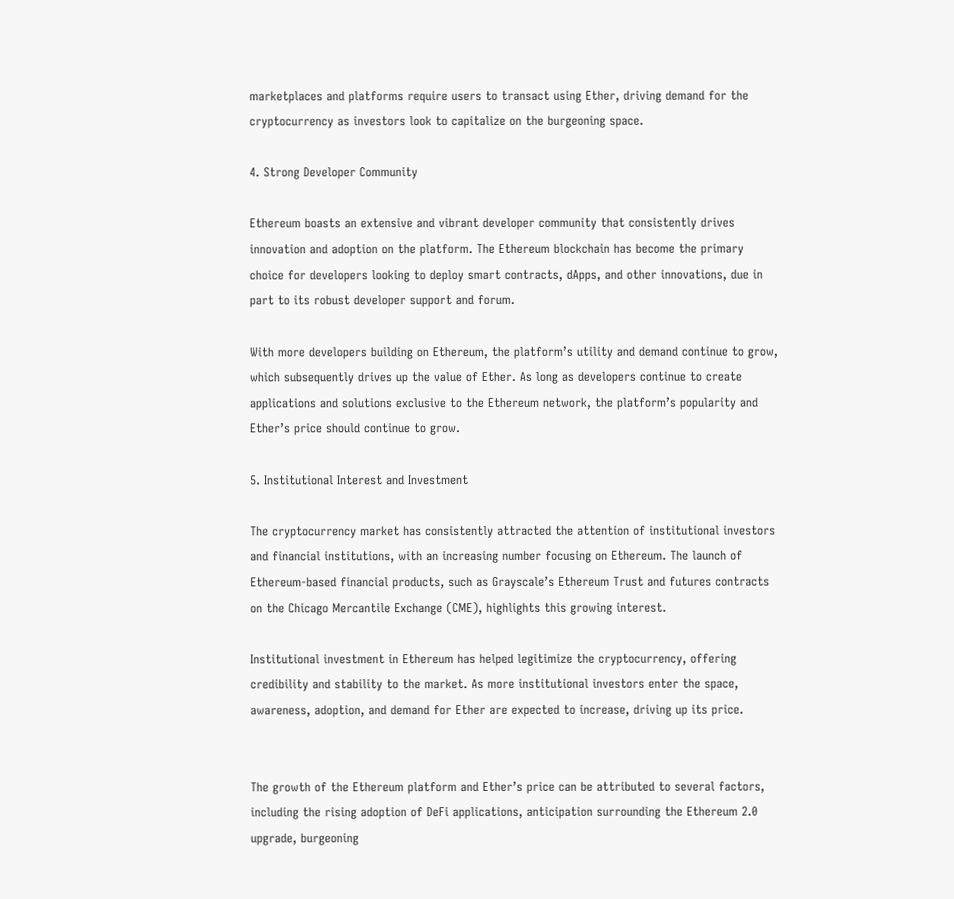marketplaces and platforms require users to transact using Ether, driving demand for the cryptocurrency as investors look to capitalize on the burgeoning space.

4. Strong Developer Community

Ethereum boasts an extensive and vibrant developer community that consistently drives innovation and adoption on the platform. The Ethereum blockchain has become the primary choice for developers looking to deploy smart contracts, dApps, and other innovations, due in part to its robust developer support and forum.

With more developers building on Ethereum, the platform’s utility and demand continue to grow, which subsequently drives up the value of Ether. As long as developers continue to create applications and solutions exclusive to the Ethereum network, the platform’s popularity and Ether’s price should continue to grow.

5. Institutional Interest and Investment

The cryptocurrency market has consistently attracted the attention of institutional investors and financial institutions, with an increasing number focusing on Ethereum. The launch of Ethereum-based financial products, such as Grayscale’s Ethereum Trust and futures contracts on the Chicago Mercantile Exchange (CME), highlights this growing interest.

Institutional investment in Ethereum has helped legitimize the cryptocurrency, offering credibility and stability to the market. As more institutional investors enter the space, awareness, adoption, and demand for Ether are expected to increase, driving up its price.


The growth of the Ethereum platform and Ether’s price can be attributed to several factors, including the rising adoption of DeFi applications, anticipation surrounding the Ethereum 2.0 upgrade, burgeoning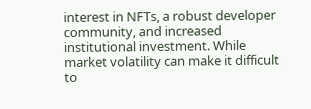interest in NFTs, a robust developer community, and increased institutional investment. While market volatility can make it difficult to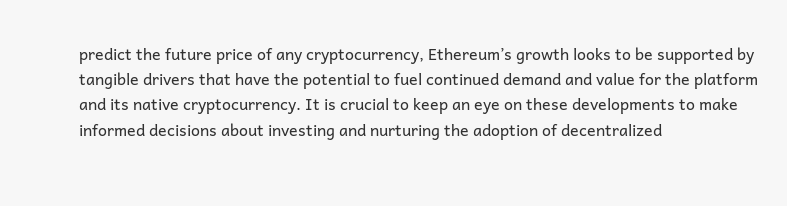predict the future price of any cryptocurrency, Ethereum’s growth looks to be supported by tangible drivers that have the potential to fuel continued demand and value for the platform and its native cryptocurrency. It is crucial to keep an eye on these developments to make informed decisions about investing and nurturing the adoption of decentralized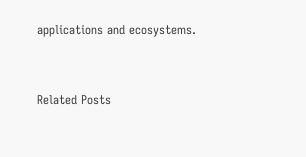applications and ecosystems.


Related Posts